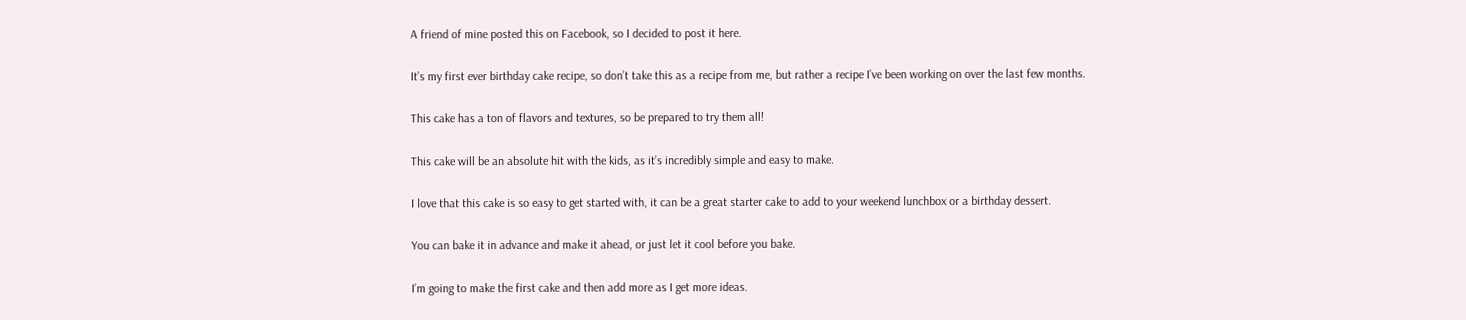A friend of mine posted this on Facebook, so I decided to post it here.

It’s my first ever birthday cake recipe, so don’t take this as a recipe from me, but rather a recipe I’ve been working on over the last few months.

This cake has a ton of flavors and textures, so be prepared to try them all!

This cake will be an absolute hit with the kids, as it’s incredibly simple and easy to make.

I love that this cake is so easy to get started with, it can be a great starter cake to add to your weekend lunchbox or a birthday dessert.

You can bake it in advance and make it ahead, or just let it cool before you bake.

I’m going to make the first cake and then add more as I get more ideas.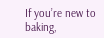If you’re new to baking,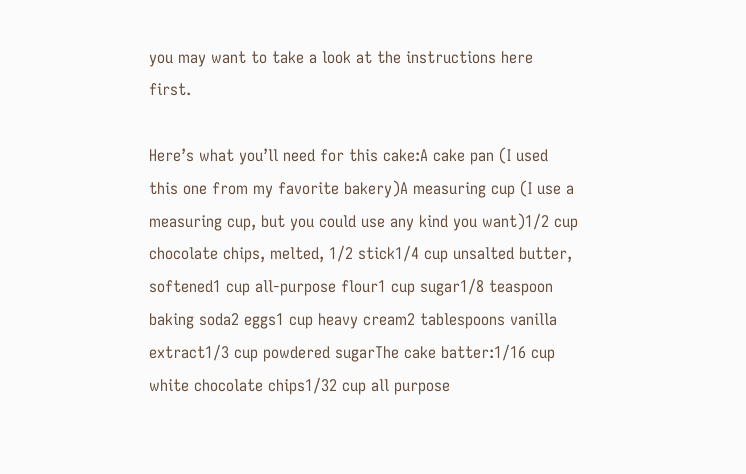you may want to take a look at the instructions here first.

Here’s what you’ll need for this cake:A cake pan (I used this one from my favorite bakery)A measuring cup (I use a measuring cup, but you could use any kind you want)1/2 cup chocolate chips, melted, 1/2 stick1/4 cup unsalted butter, softened1 cup all-purpose flour1 cup sugar1/8 teaspoon baking soda2 eggs1 cup heavy cream2 tablespoons vanilla extract1/3 cup powdered sugarThe cake batter:1/16 cup white chocolate chips1/32 cup all purpose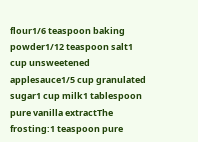flour1/6 teaspoon baking powder1/12 teaspoon salt1 cup unsweetened applesauce1/5 cup granulated sugar1 cup milk1 tablespoon pure vanilla extractThe frosting:1 teaspoon pure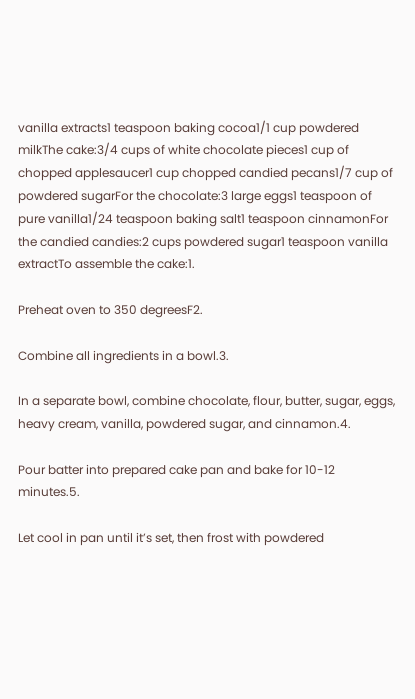vanilla extracts1 teaspoon baking cocoa1/1 cup powdered milkThe cake:3/4 cups of white chocolate pieces1 cup of chopped applesaucer1 cup chopped candied pecans1/7 cup of powdered sugarFor the chocolate:3 large eggs1 teaspoon of pure vanilla1/24 teaspoon baking salt1 teaspoon cinnamonFor the candied candies:2 cups powdered sugar1 teaspoon vanilla extractTo assemble the cake:1.

Preheat oven to 350 degreesF2.

Combine all ingredients in a bowl.3.

In a separate bowl, combine chocolate, flour, butter, sugar, eggs, heavy cream, vanilla, powdered sugar, and cinnamon.4.

Pour batter into prepared cake pan and bake for 10-12 minutes.5.

Let cool in pan until it’s set, then frost with powdered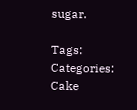sugar.

Tags: Categories: Cake